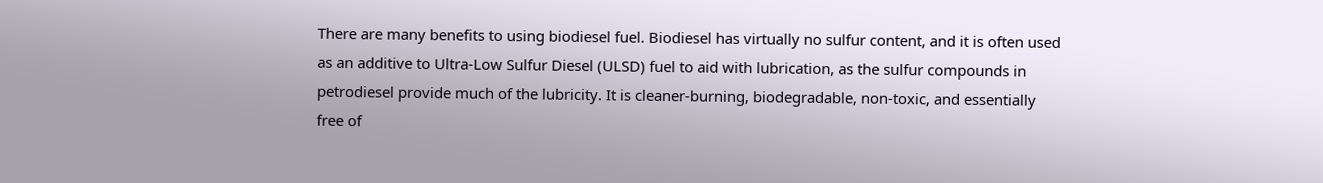There are many benefits to using biodiesel fuel. Biodiesel has virtually no sulfur content, and it is often used as an additive to Ultra-Low Sulfur Diesel (ULSD) fuel to aid with lubrication, as the sulfur compounds in petrodiesel provide much of the lubricity. It is cleaner-burning, biodegradable, non-toxic, and essentially free of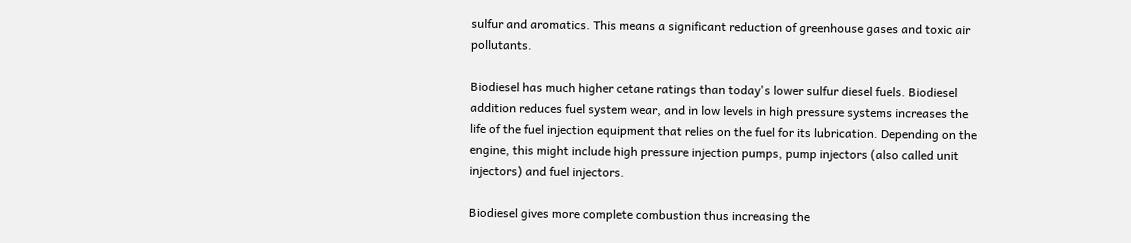sulfur and aromatics. This means a significant reduction of greenhouse gases and toxic air pollutants.

Biodiesel has much higher cetane ratings than today's lower sulfur diesel fuels. Biodiesel addition reduces fuel system wear, and in low levels in high pressure systems increases the life of the fuel injection equipment that relies on the fuel for its lubrication. Depending on the engine, this might include high pressure injection pumps, pump injectors (also called unit injectors) and fuel injectors.

Biodiesel gives more complete combustion thus increasing the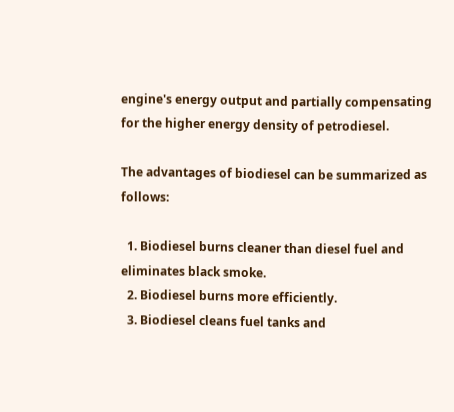engine's energy output and partially compensating for the higher energy density of petrodiesel.

The advantages of biodiesel can be summarized as follows:

  1. Biodiesel burns cleaner than diesel fuel and eliminates black smoke.
  2. Biodiesel burns more efficiently.
  3. Biodiesel cleans fuel tanks and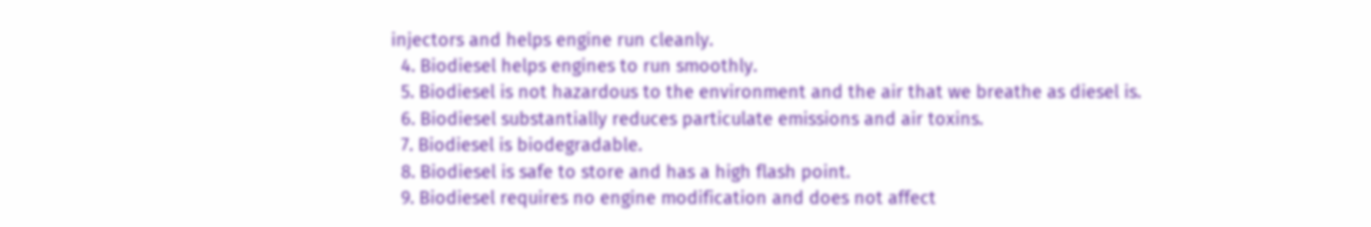injectors and helps engine run cleanly.
  4. Biodiesel helps engines to run smoothly.
  5. Biodiesel is not hazardous to the environment and the air that we breathe as diesel is.
  6. Biodiesel substantially reduces particulate emissions and air toxins.
  7. Biodiesel is biodegradable.
  8. Biodiesel is safe to store and has a high flash point.
  9. Biodiesel requires no engine modification and does not affect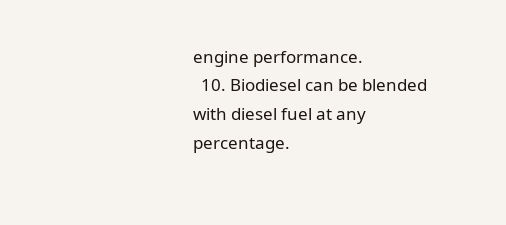engine performance.
  10. Biodiesel can be blended with diesel fuel at any percentage.